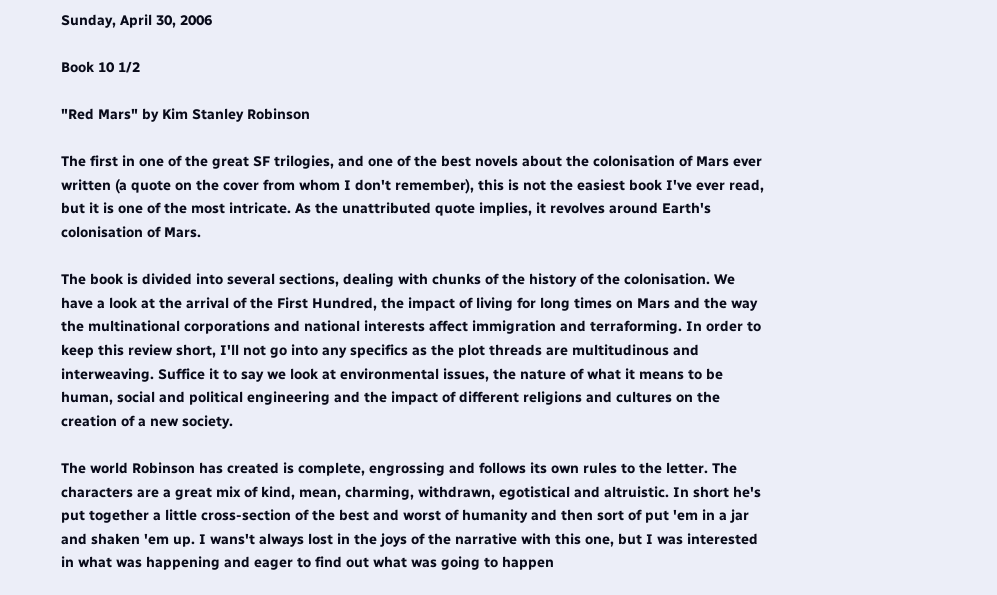Sunday, April 30, 2006

Book 10 1/2

"Red Mars" by Kim Stanley Robinson

The first in one of the great SF trilogies, and one of the best novels about the colonisation of Mars ever written (a quote on the cover from whom I don't remember), this is not the easiest book I've ever read, but it is one of the most intricate. As the unattributed quote implies, it revolves around Earth's colonisation of Mars.

The book is divided into several sections, dealing with chunks of the history of the colonisation. We have a look at the arrival of the First Hundred, the impact of living for long times on Mars and the way the multinational corporations and national interests affect immigration and terraforming. In order to keep this review short, I'll not go into any specifics as the plot threads are multitudinous and interweaving. Suffice it to say we look at environmental issues, the nature of what it means to be human, social and political engineering and the impact of different religions and cultures on the creation of a new society.

The world Robinson has created is complete, engrossing and follows its own rules to the letter. The characters are a great mix of kind, mean, charming, withdrawn, egotistical and altruistic. In short he's put together a little cross-section of the best and worst of humanity and then sort of put 'em in a jar and shaken 'em up. I wans't always lost in the joys of the narrative with this one, but I was interested in what was happening and eager to find out what was going to happen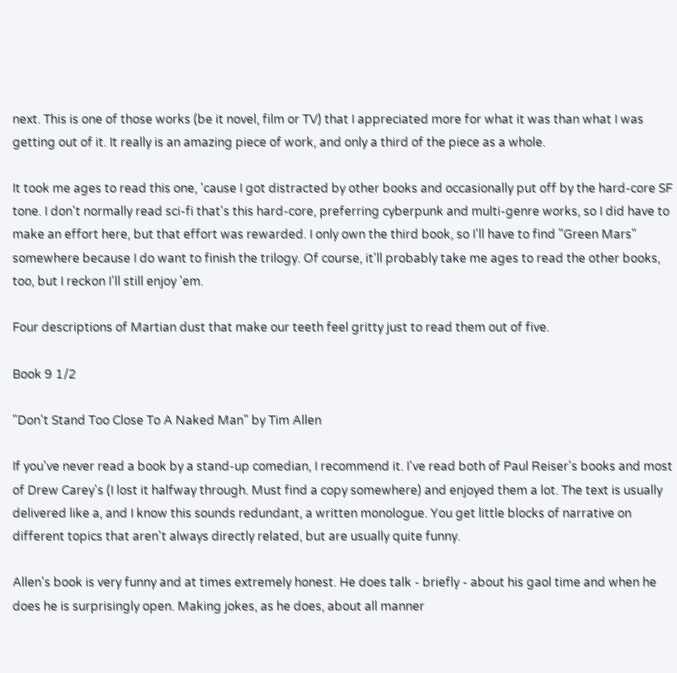next. This is one of those works (be it novel, film or TV) that I appreciated more for what it was than what I was getting out of it. It really is an amazing piece of work, and only a third of the piece as a whole.

It took me ages to read this one, 'cause I got distracted by other books and occasionally put off by the hard-core SF tone. I don't normally read sci-fi that's this hard-core, preferring cyberpunk and multi-genre works, so I did have to make an effort here, but that effort was rewarded. I only own the third book, so I'll have to find "Green Mars" somewhere because I do want to finish the trilogy. Of course, it'll probably take me ages to read the other books, too, but I reckon I'll still enjoy 'em.

Four descriptions of Martian dust that make our teeth feel gritty just to read them out of five.

Book 9 1/2

"Don't Stand Too Close To A Naked Man" by Tim Allen

If you've never read a book by a stand-up comedian, I recommend it. I've read both of Paul Reiser's books and most of Drew Carey's (I lost it halfway through. Must find a copy somewhere) and enjoyed them a lot. The text is usually delivered like a, and I know this sounds redundant, a written monologue. You get little blocks of narrative on different topics that aren't always directly related, but are usually quite funny.

Allen's book is very funny and at times extremely honest. He does talk - briefly - about his gaol time and when he does he is surprisingly open. Making jokes, as he does, about all manner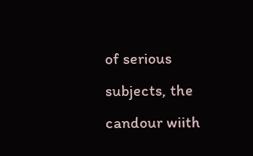of serious subjects, the candour wiith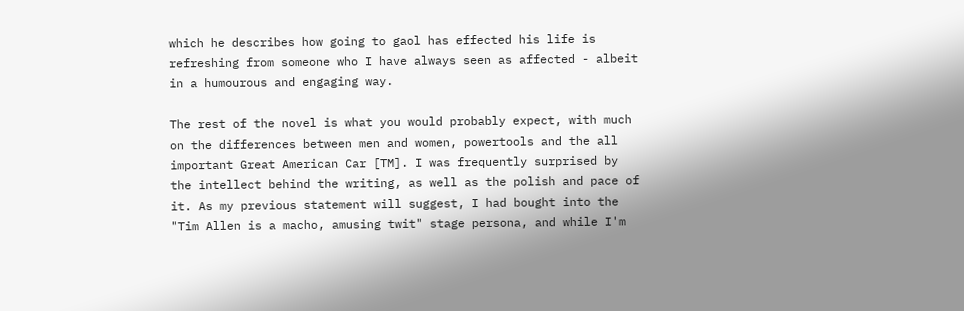which he describes how going to gaol has effected his life is refreshing from someone who I have always seen as affected - albeit in a humourous and engaging way.

The rest of the novel is what you would probably expect, with much on the differences between men and women, powertools and the all important Great American Car [TM]. I was frequently surprised by the intellect behind the writing, as well as the polish and pace of it. As my previous statement will suggest, I had bought into the "Tim Allen is a macho, amusing twit" stage persona, and while I'm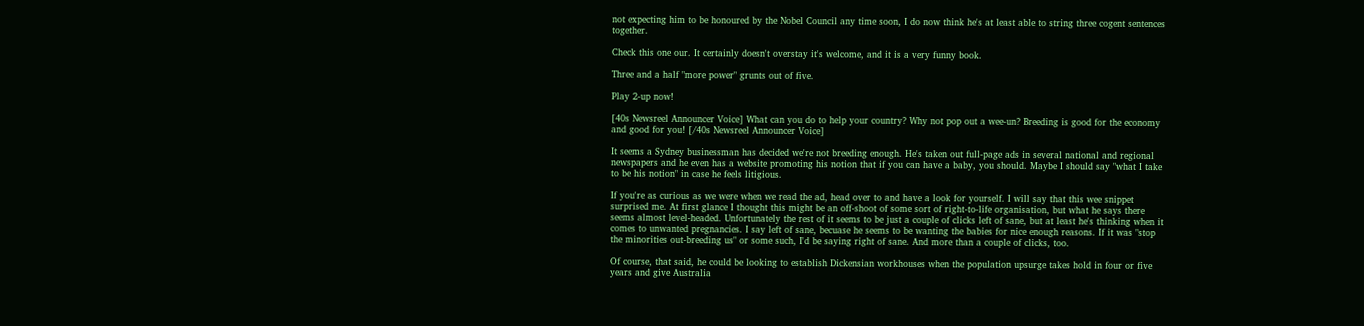not expecting him to be honoured by the Nobel Council any time soon, I do now think he's at least able to string three cogent sentences together.

Check this one our. It certainly doesn't overstay it's welcome, and it is a very funny book.

Three and a half "more power" grunts out of five.

Play 2-up now!

[40s Newsreel Announcer Voice] What can you do to help your country? Why not pop out a wee-un? Breeding is good for the economy and good for you! [/40s Newsreel Announcer Voice]

It seems a Sydney businessman has decided we're not breeding enough. He's taken out full-page ads in several national and regional newspapers and he even has a website promoting his notion that if you can have a baby, you should. Maybe I should say "what I take to be his notion" in case he feels litigious.

If you're as curious as we were when we read the ad, head over to and have a look for yourself. I will say that this wee snippet surprised me. At first glance I thought this might be an off-shoot of some sort of right-to-life organisation, but what he says there seems almost level-headed. Unfortunately the rest of it seems to be just a couple of clicks left of sane, but at least he's thinking when it comes to unwanted pregnancies. I say left of sane, becuase he seems to be wanting the babies for nice enough reasons. If it was "stop the minorities out-breeding us" or some such, I'd be saying right of sane. And more than a couple of clicks, too.

Of course, that said, he could be looking to establish Dickensian workhouses when the population upsurge takes hold in four or five years and give Australia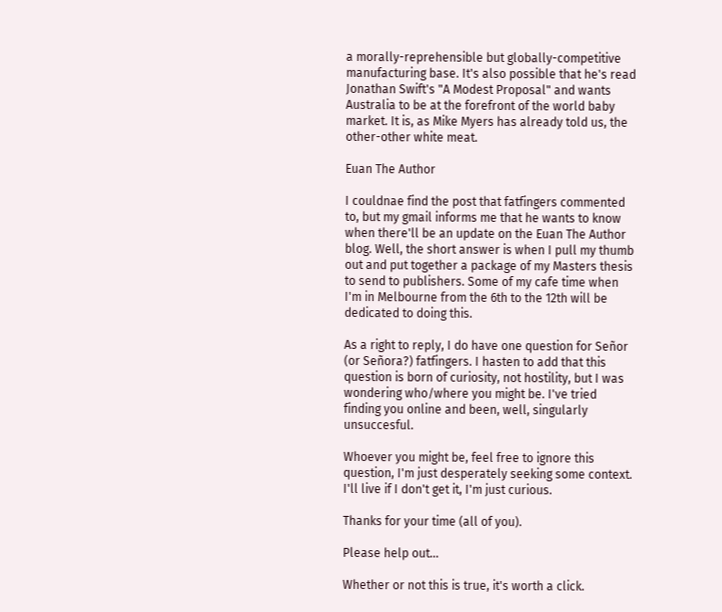a morally-reprehensible but globally-competitive manufacturing base. It's also possible that he's read Jonathan Swift's "A Modest Proposal" and wants Australia to be at the forefront of the world baby market. It is, as Mike Myers has already told us, the other-other white meat.

Euan The Author

I couldnae find the post that fatfingers commented to, but my gmail informs me that he wants to know when there'll be an update on the Euan The Author blog. Well, the short answer is when I pull my thumb out and put together a package of my Masters thesis to send to publishers. Some of my cafe time when I'm in Melbourne from the 6th to the 12th will be dedicated to doing this.

As a right to reply, I do have one question for Señor (or Señora?) fatfingers. I hasten to add that this question is born of curiosity, not hostility, but I was wondering who/where you might be. I've tried finding you online and been, well, singularly unsuccesful.

Whoever you might be, feel free to ignore this question, I'm just desperately seeking some context. I'll live if I don't get it, I'm just curious.

Thanks for your time (all of you).

Please help out...

Whether or not this is true, it's worth a click.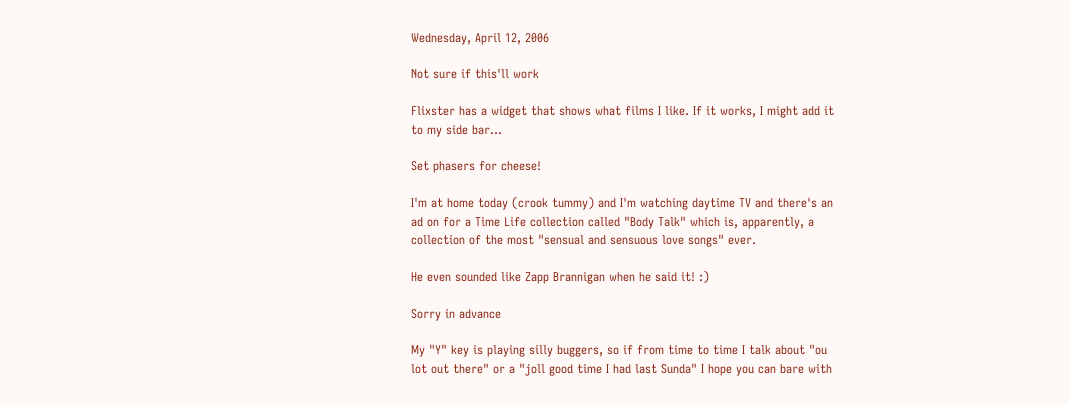Wednesday, April 12, 2006

Not sure if this'll work

Flixster has a widget that shows what films I like. If it works, I might add it to my side bar...

Set phasers for cheese!

I'm at home today (crook tummy) and I'm watching daytime TV and there's an ad on for a Time Life collection called "Body Talk" which is, apparently, a collection of the most "sensual and sensuous love songs" ever.

He even sounded like Zapp Brannigan when he said it! :)

Sorry in advance

My "Y" key is playing silly buggers, so if from time to time I talk about "ou lot out there" or a "joll good time I had last Sunda" I hope you can bare with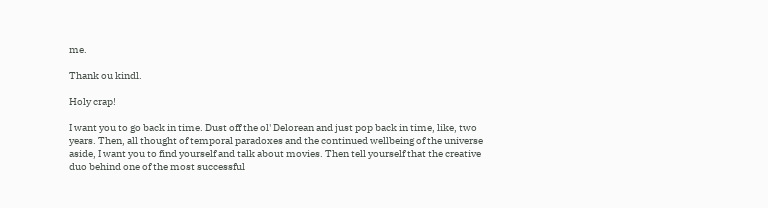me.

Thank ou kindl.

Holy crap!

I want you to go back in time. Dust off the ol' Delorean and just pop back in time, like, two years. Then, all thought of temporal paradoxes and the continued wellbeing of the universe aside, I want you to find yourself and talk about movies. Then tell yourself that the creative duo behind one of the most successful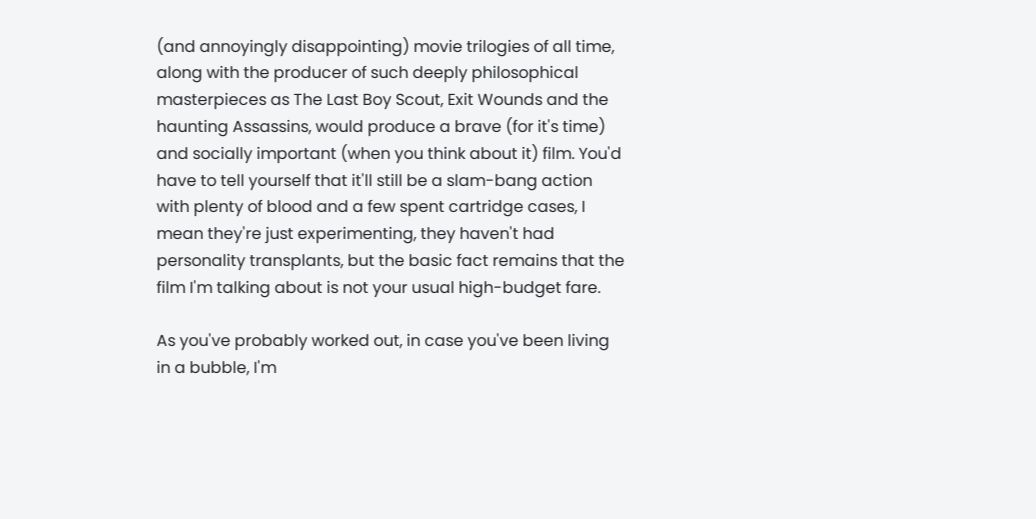(and annoyingly disappointing) movie trilogies of all time, along with the producer of such deeply philosophical masterpieces as The Last Boy Scout, Exit Wounds and the haunting Assassins, would produce a brave (for it's time) and socially important (when you think about it) film. You'd have to tell yourself that it'll still be a slam-bang action with plenty of blood and a few spent cartridge cases, I mean they're just experimenting, they haven't had personality transplants, but the basic fact remains that the film I'm talking about is not your usual high-budget fare.

As you've probably worked out, in case you've been living in a bubble, I'm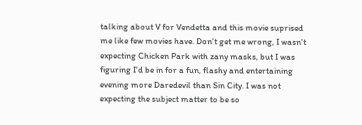talking about V for Vendetta and this movie suprised me like few movies have. Don't get me wrong, I wasn't expecting Chicken Park with zany masks, but I was figuring I'd be in for a fun, flashy and entertaining evening more Daredevil than Sin City. I was not expecting the subject matter to be so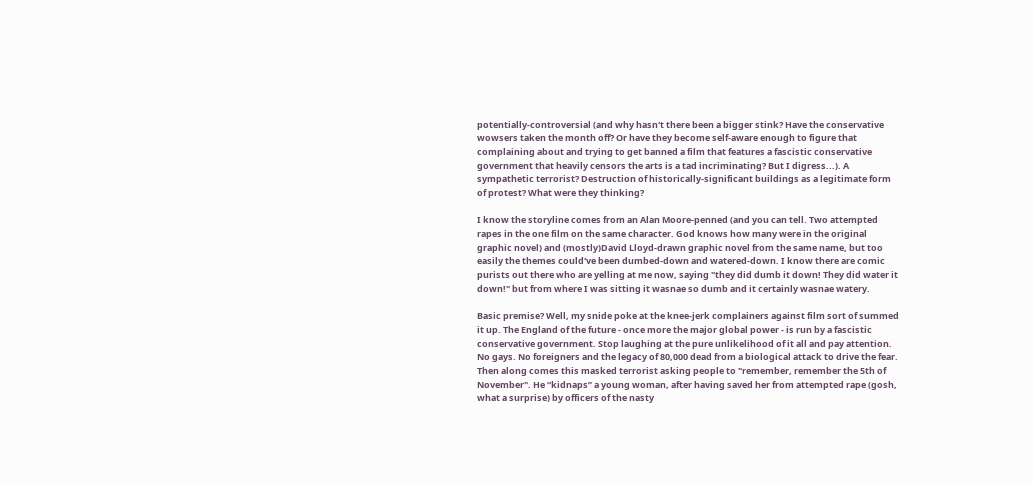potentially-controversial (and why hasn't there been a bigger stink? Have the conservative wowsers taken the month off? Or have they become self-aware enough to figure that complaining about and trying to get banned a film that features a fascistic conservative government that heavily censors the arts is a tad incriminating? But I digress...). A sympathetic terrorist? Destruction of historically-significant buildings as a legitimate form of protest? What were they thinking?

I know the storyline comes from an Alan Moore-penned (and you can tell. Two attempted rapes in the one film on the same character. God knows how many were in the original graphic novel) and (mostly)David Lloyd-drawn graphic novel from the same name, but too easily the themes could've been dumbed-down and watered-down. I know there are comic purists out there who are yelling at me now, saying "they did dumb it down! They did water it down!" but from where I was sitting it wasnae so dumb and it certainly wasnae watery.

Basic premise? Well, my snide poke at the knee-jerk complainers against film sort of summed it up. The England of the future - once more the major global power - is run by a fascistic conservative government. Stop laughing at the pure unlikelihood of it all and pay attention. No gays. No foreigners and the legacy of 80,000 dead from a biological attack to drive the fear. Then along comes this masked terrorist asking people to "remember, remember the 5th of November". He “kidnaps” a young woman, after having saved her from attempted rape (gosh, what a surprise) by officers of the nasty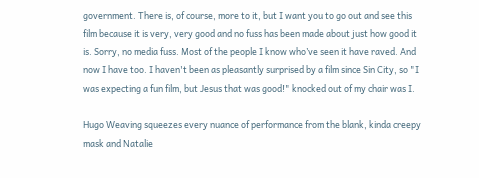government. There is, of course, more to it, but I want you to go out and see this film because it is very, very good and no fuss has been made about just how good it is. Sorry, no media fuss. Most of the people I know who’ve seen it have raved. And now I have too. I haven't been as pleasantly surprised by a film since Sin City, so "I was expecting a fun film, but Jesus that was good!" knocked out of my chair was I.

Hugo Weaving squeezes every nuance of performance from the blank, kinda creepy mask and Natalie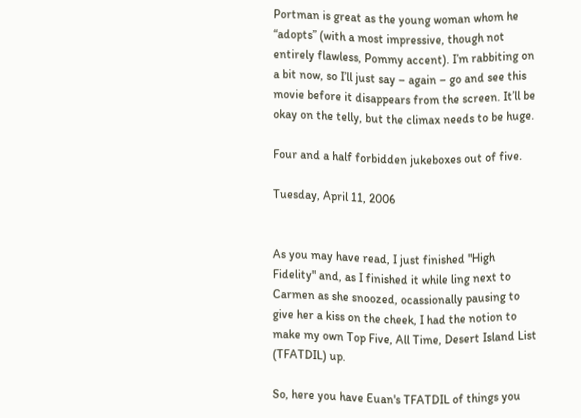Portman is great as the young woman whom he “adopts” (with a most impressive, though not entirely flawless, Pommy accent). I’m rabbiting on a bit now, so I’ll just say – again – go and see this movie before it disappears from the screen. It’ll be okay on the telly, but the climax needs to be huge.

Four and a half forbidden jukeboxes out of five.

Tuesday, April 11, 2006


As you may have read, I just finished "High Fidelity" and, as I finished it while ling next to Carmen as she snoozed, ocassionally pausing to give her a kiss on the cheek, I had the notion to make my own Top Five, All Time, Desert Island List (TFATDIL) up.

So, here you have Euan's TFATDIL of things you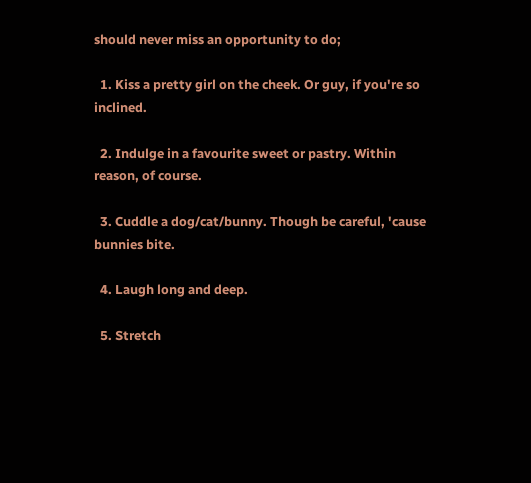should never miss an opportunity to do;

  1. Kiss a pretty girl on the cheek. Or guy, if you're so inclined.

  2. Indulge in a favourite sweet or pastry. Within reason, of course.

  3. Cuddle a dog/cat/bunny. Though be careful, 'cause bunnies bite.

  4. Laugh long and deep.

  5. Stretch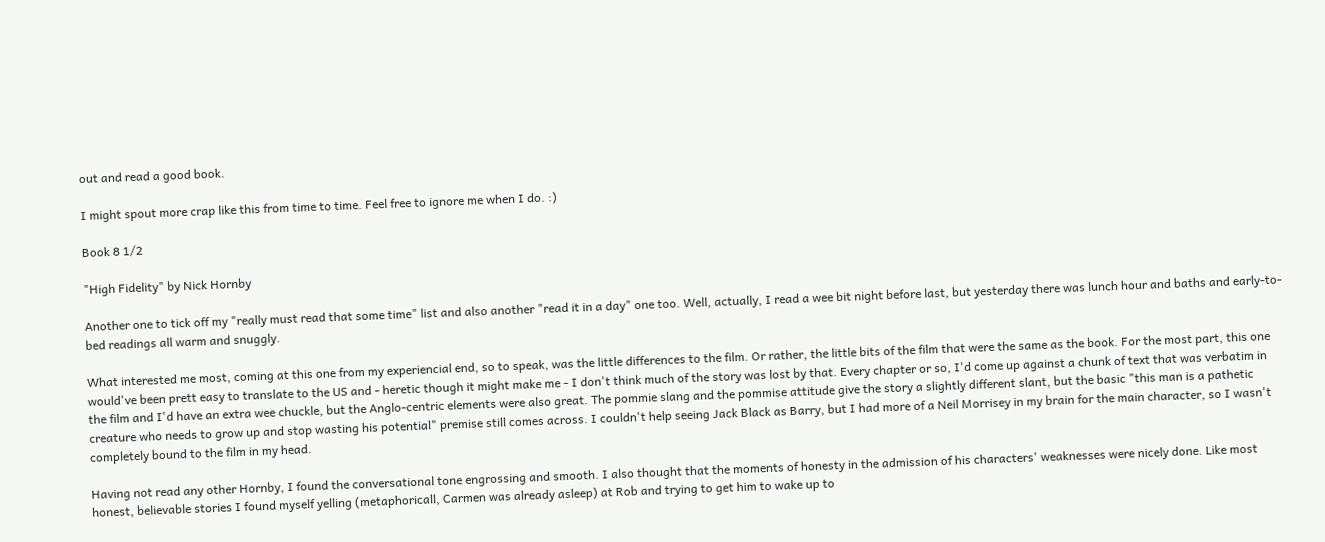out and read a good book.

I might spout more crap like this from time to time. Feel free to ignore me when I do. :)

Book 8 1/2

"High Fidelity" by Nick Hornby

Another one to tick off my "really must read that some time" list and also another "read it in a day" one too. Well, actually, I read a wee bit night before last, but yesterday there was lunch hour and baths and early-to-bed readings all warm and snuggly.

What interested me most, coming at this one from my experiencial end, so to speak, was the little differences to the film. Or rather, the little bits of the film that were the same as the book. For the most part, this one would've been prett easy to translate to the US and - heretic though it might make me - I don't think much of the story was lost by that. Every chapter or so, I'd come up against a chunk of text that was verbatim in the film and I'd have an extra wee chuckle, but the Anglo-centric elements were also great. The pommie slang and the pommise attitude give the story a slightly different slant, but the basic "this man is a pathetic creature who needs to grow up and stop wasting his potential" premise still comes across. I couldn't help seeing Jack Black as Barry, but I had more of a Neil Morrisey in my brain for the main character, so I wasn't completely bound to the film in my head.

Having not read any other Hornby, I found the conversational tone engrossing and smooth. I also thought that the moments of honesty in the admission of his characters' weaknesses were nicely done. Like most honest, believable stories I found myself yelling (metaphoricall, Carmen was already asleep) at Rob and trying to get him to wake up to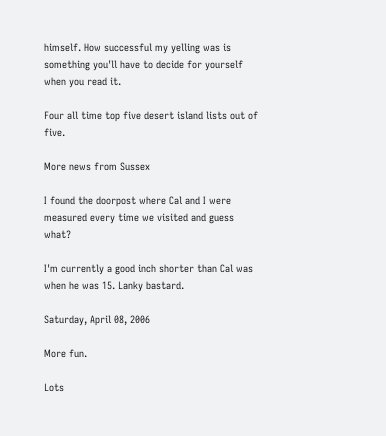himself. How successful my yelling was is something you'll have to decide for yourself when you read it.

Four all time top five desert island lists out of five.

More news from Sussex

I found the doorpost where Cal and I were measured every time we visited and guess what?

I'm currently a good inch shorter than Cal was when he was 15. Lanky bastard.

Saturday, April 08, 2006

More fun.

Lots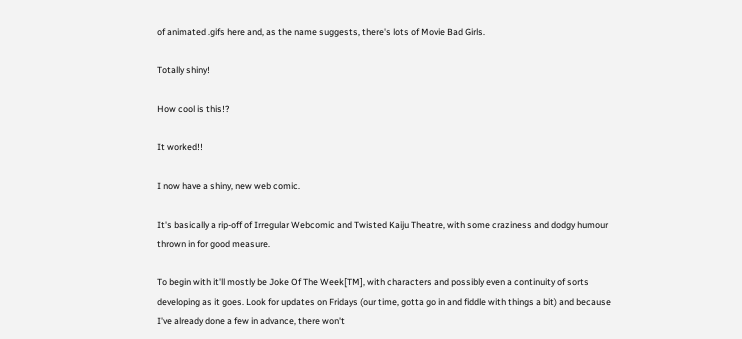of animated .gifs here and, as the name suggests, there's lots of Movie Bad Girls.

Totally shiny!

How cool is this!?

It worked!!

I now have a shiny, new web comic.

It's basically a rip-off of Irregular Webcomic and Twisted Kaiju Theatre, with some craziness and dodgy humour thrown in for good measure.

To begin with it'll mostly be Joke Of The Week[TM], with characters and possibly even a continuity of sorts developing as it goes. Look for updates on Fridays (our time, gotta go in and fiddle with things a bit) and because I've already done a few in advance, there won't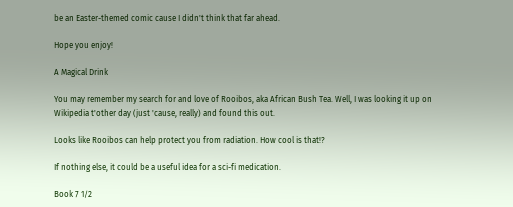be an Easter-themed comic cause I didn't think that far ahead.

Hope you enjoy!

A Magical Drink

You may remember my search for and love of Rooibos, aka African Bush Tea. Well, I was looking it up on Wikipedia t'other day (just 'cause, really) and found this out.

Looks like Rooibos can help protect you from radiation. How cool is that!?

If nothing else, it could be a useful idea for a sci-fi medication.

Book 7 1/2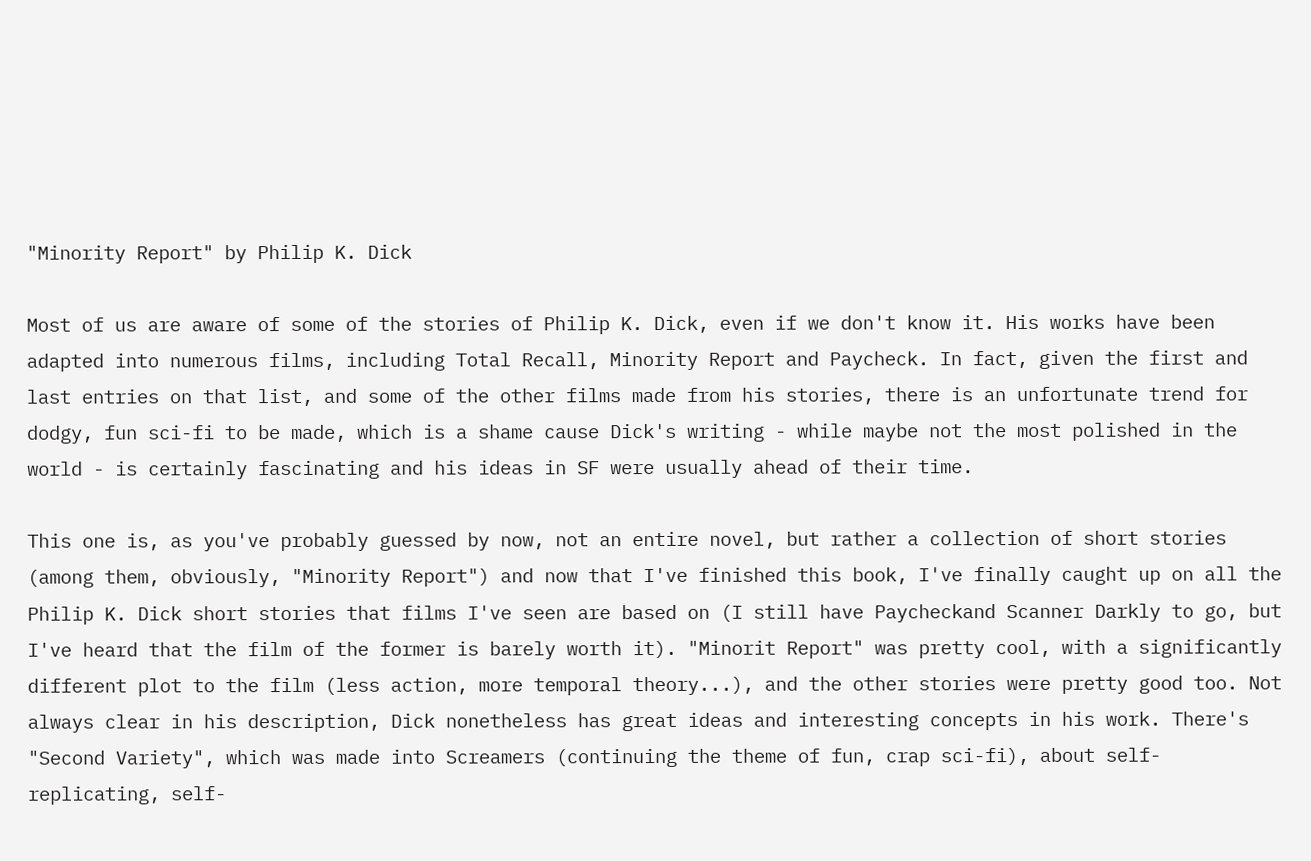"Minority Report" by Philip K. Dick

Most of us are aware of some of the stories of Philip K. Dick, even if we don't know it. His works have been adapted into numerous films, including Total Recall, Minority Report and Paycheck. In fact, given the first and last entries on that list, and some of the other films made from his stories, there is an unfortunate trend for dodgy, fun sci-fi to be made, which is a shame cause Dick's writing - while maybe not the most polished in the world - is certainly fascinating and his ideas in SF were usually ahead of their time.

This one is, as you've probably guessed by now, not an entire novel, but rather a collection of short stories (among them, obviously, "Minority Report") and now that I've finished this book, I've finally caught up on all the Philip K. Dick short stories that films I've seen are based on (I still have Paycheckand Scanner Darkly to go, but I've heard that the film of the former is barely worth it). "Minorit Report" was pretty cool, with a significantly different plot to the film (less action, more temporal theory...), and the other stories were pretty good too. Not always clear in his description, Dick nonetheless has great ideas and interesting concepts in his work. There's "Second Variety", which was made into Screamers (continuing the theme of fun, crap sci-fi), about self-replicating, self-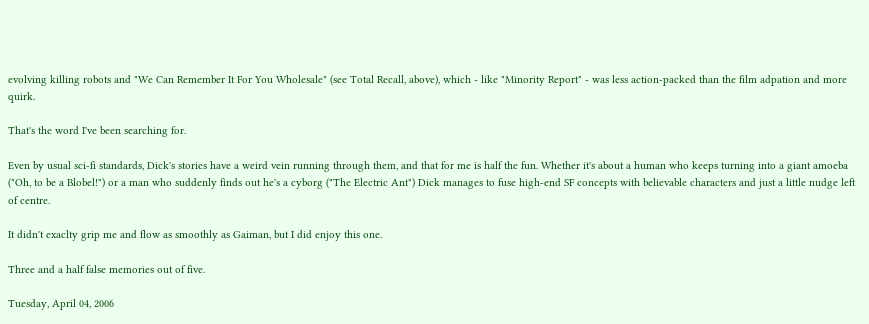evolving killing robots and "We Can Remember It For You Wholesale" (see Total Recall, above), which - like "Minority Report" - was less action-packed than the film adpation and more quirk.

That's the word I've been searching for.

Even by usual sci-fi standards, Dick's stories have a weird vein running through them, and that for me is half the fun. Whether it's about a human who keeps turning into a giant amoeba ("Oh, to be a Blobel!") or a man who suddenly finds out he's a cyborg ("The Electric Ant") Dick manages to fuse high-end SF concepts with believable characters and just a little nudge left of centre.

It didn't exaclty grip me and flow as smoothly as Gaiman, but I did enjoy this one.

Three and a half false memories out of five.

Tuesday, April 04, 2006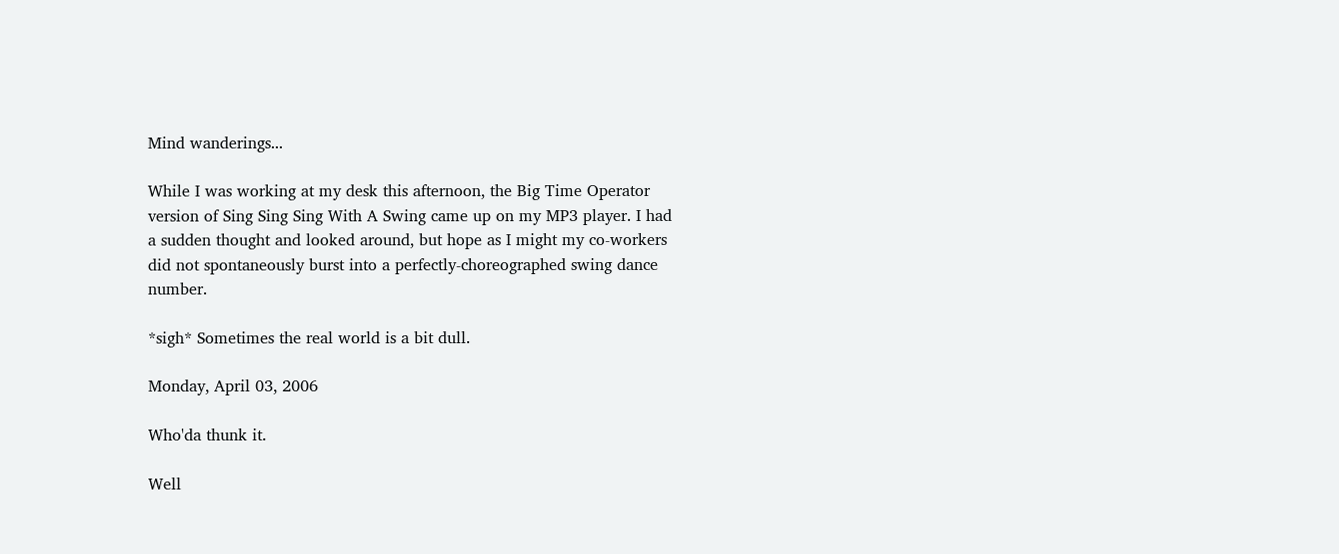Mind wanderings...

While I was working at my desk this afternoon, the Big Time Operator version of Sing Sing Sing With A Swing came up on my MP3 player. I had a sudden thought and looked around, but hope as I might my co-workers did not spontaneously burst into a perfectly-choreographed swing dance number.

*sigh* Sometimes the real world is a bit dull.

Monday, April 03, 2006

Who'da thunk it.

Well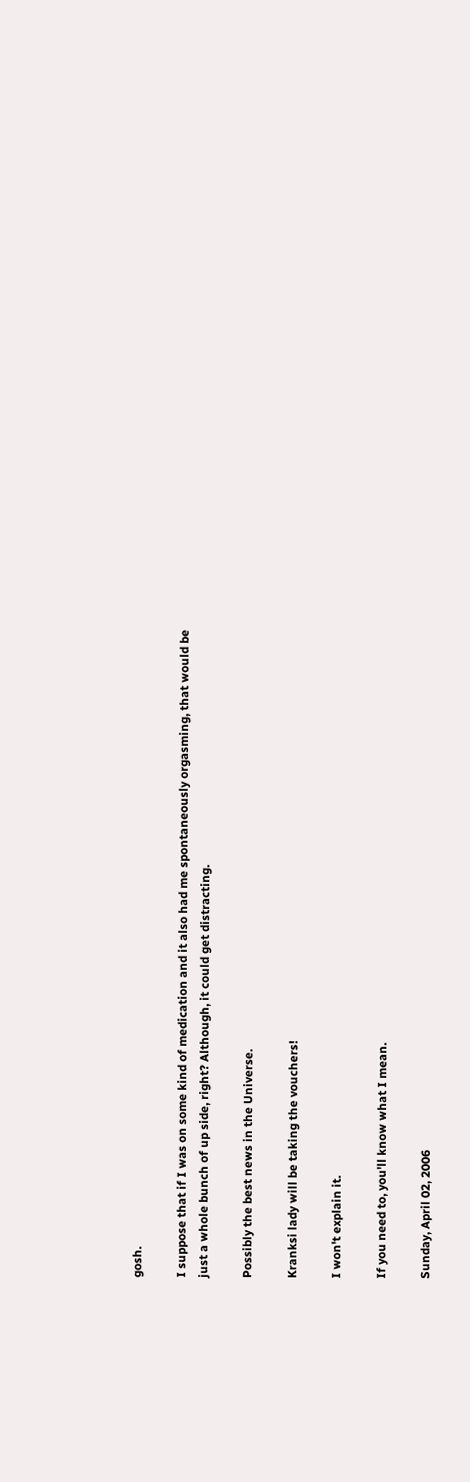gosh.

I suppose that if I was on some kind of medication and it also had me spontaneously orgasming, that would be just a whole bunch of up side, right? Although, it could get distracting.

Possibly the best news in the Universe.

Kranksi lady will be taking the vouchers!

I won't explain it.

If you need to, you'll know what I mean.

Sunday, April 02, 2006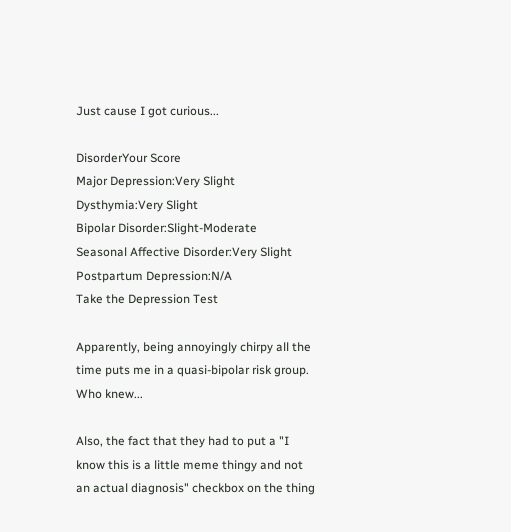Just cause I got curious...

DisorderYour Score
Major Depression:Very Slight
Dysthymia:Very Slight
Bipolar Disorder:Slight-Moderate
Seasonal Affective Disorder:Very Slight
Postpartum Depression:N/A
Take the Depression Test

Apparently, being annoyingly chirpy all the time puts me in a quasi-bipolar risk group. Who knew...

Also, the fact that they had to put a "I know this is a little meme thingy and not an actual diagnosis" checkbox on the thing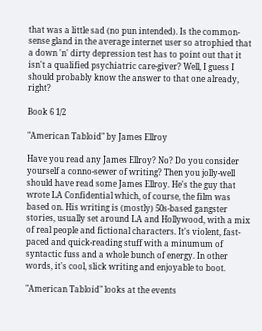that was a little sad (no pun intended). Is the common-sense gland in the average internet user so atrophied that a down 'n' dirty depression test has to point out that it isn't a qualified psychiatric care-giver? Well, I guess I should probably know the answer to that one already, right?

Book 6 1/2

"American Tabloid" by James Ellroy

Have you read any James Ellroy? No? Do you consider yourself a conno-sewer of writing? Then you jolly-well should have read some James Ellroy. He's the guy that wrote LA Confidential which, of course, the film was based on. His writing is (mostly) 50s-based gangster stories, usually set around LA and Hollywood, with a mix of real people and fictional characters. It's violent, fast-paced and quick-reading stuff with a minumum of syntactic fuss and a whole bunch of energy. In other words, it's cool, slick writing and enjoyable to boot.

"American Tabloid" looks at the events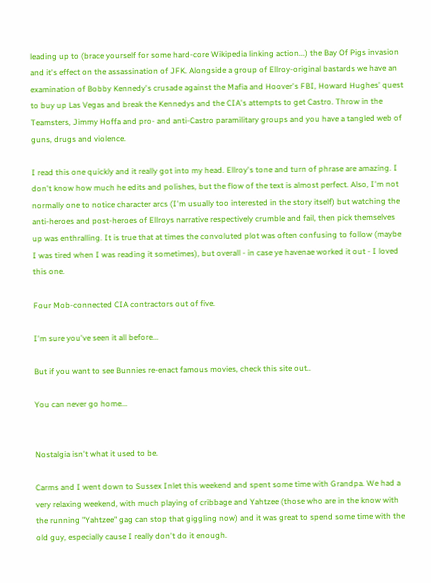leading up to (brace yourself for some hard-core Wikipedia linking action...) the Bay Of Pigs invasion and it's effect on the assassination of JFK. Alongside a group of Ellroy-original bastards we have an examination of Bobby Kennedy's crusade against the Mafia and Hoover's FBI, Howard Hughes' quest to buy up Las Vegas and break the Kennedys and the CIA's attempts to get Castro. Throw in the Teamsters, Jimmy Hoffa and pro- and anti-Castro paramilitary groups and you have a tangled web of guns, drugs and violence.

I read this one quickly and it really got into my head. Ellroy's tone and turn of phrase are amazing. I don't know how much he edits and polishes, but the flow of the text is almost perfect. Also, I'm not normally one to notice character arcs (I'm usually too interested in the story itself) but watching the anti-heroes and post-heroes of Ellroys narrative respectively crumble and fail, then pick themselves up was enthralling. It is true that at times the convoluted plot was often confusing to follow (maybe I was tired when I was reading it sometimes), but overall - in case ye havenae worked it out - I loved this one.

Four Mob-connected CIA contractors out of five.

I'm sure you've seen it all before...

But if you want to see Bunnies re-enact famous movies, check this site out..

You can never go home...


Nostalgia isn't what it used to be.

Carms and I went down to Sussex Inlet this weekend and spent some time with Grandpa. We had a very relaxing weekend, with much playing of cribbage and Yahtzee (those who are in the know with the running "Yahtzee" gag can stop that giggling now) and it was great to spend some time with the old guy, especially cause I really don't do it enough.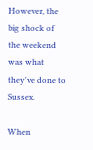However, the big shock of the weekend was what they've done to Sussex.

When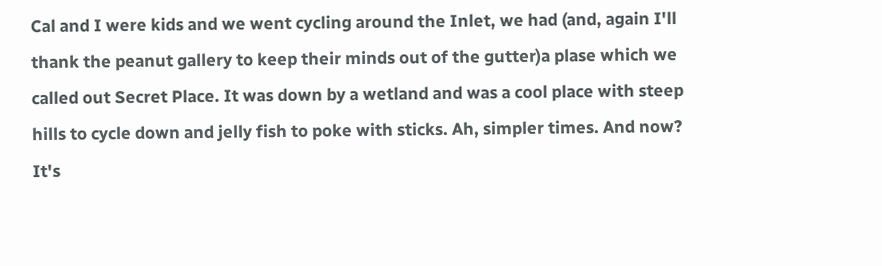Cal and I were kids and we went cycling around the Inlet, we had (and, again I'll thank the peanut gallery to keep their minds out of the gutter)a plase which we called out Secret Place. It was down by a wetland and was a cool place with steep hills to cycle down and jelly fish to poke with sticks. Ah, simpler times. And now? It's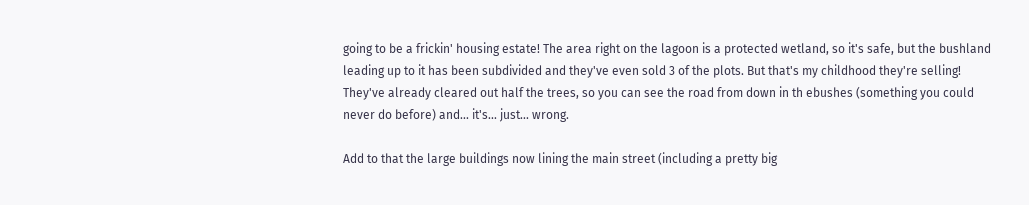going to be a frickin' housing estate! The area right on the lagoon is a protected wetland, so it's safe, but the bushland leading up to it has been subdivided and they've even sold 3 of the plots. But that's my childhood they're selling! They've already cleared out half the trees, so you can see the road from down in th ebushes (something you could never do before) and... it's... just... wrong.

Add to that the large buildings now lining the main street (including a pretty big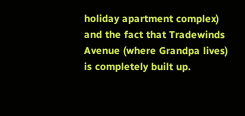holiday apartment complex) and the fact that Tradewinds Avenue (where Grandpa lives) is completely built up.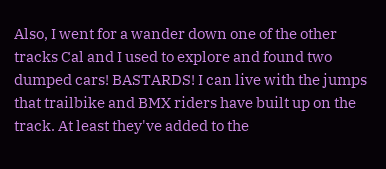Also, I went for a wander down one of the other tracks Cal and I used to explore and found two dumped cars! BASTARDS! I can live with the jumps that trailbike and BMX riders have built up on the track. At least they've added to the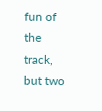fun of the track, but two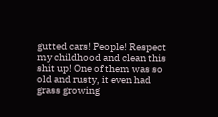gutted cars! People! Respect my childhood and clean this shit up! One of them was so old and rusty, it even had grass growing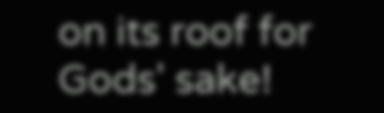on its roof for Gods' sake!